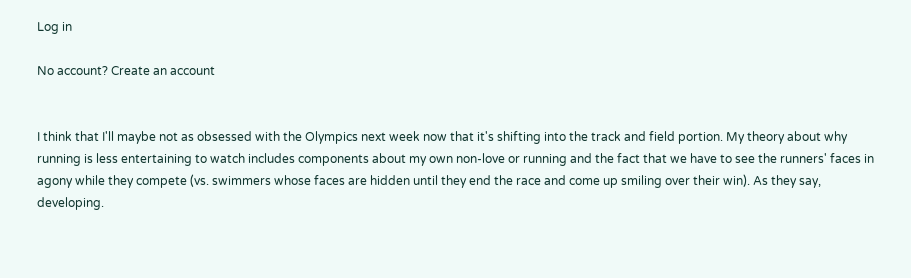Log in

No account? Create an account


I think that I'll maybe not as obsessed with the Olympics next week now that it's shifting into the track and field portion. My theory about why running is less entertaining to watch includes components about my own non-love or running and the fact that we have to see the runners' faces in agony while they compete (vs. swimmers whose faces are hidden until they end the race and come up smiling over their win). As they say, developing.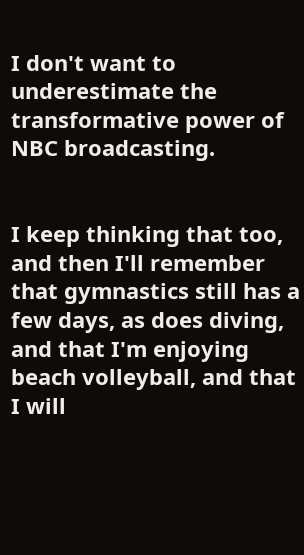I don't want to underestimate the transformative power of NBC broadcasting.


I keep thinking that too, and then I'll remember that gymnastics still has a few days, as does diving, and that I'm enjoying beach volleyball, and that I will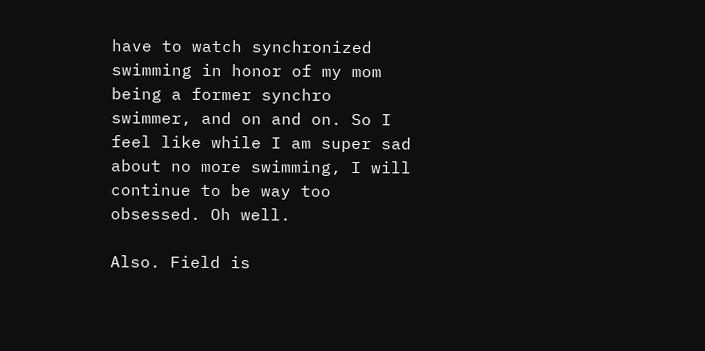have to watch synchronized swimming in honor of my mom being a former synchro swimmer, and on and on. So I feel like while I am super sad about no more swimming, I will continue to be way too obsessed. Oh well.

Also. Field is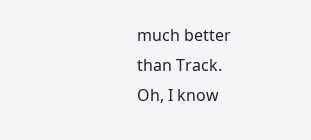much better than Track.
Oh, I know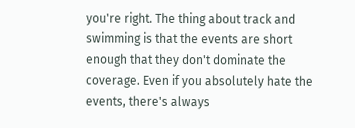you're right. The thing about track and swimming is that the events are short enough that they don't dominate the coverage. Even if you absolutely hate the events, there's always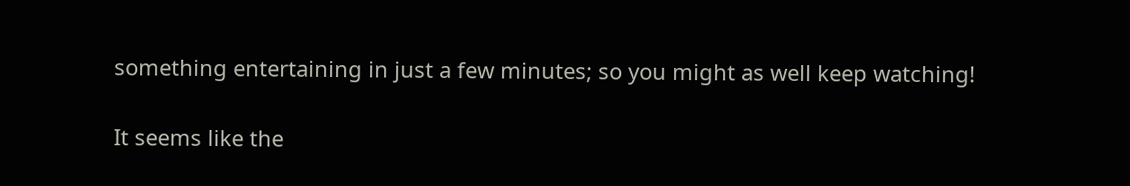something entertaining in just a few minutes; so you might as well keep watching!

It seems like the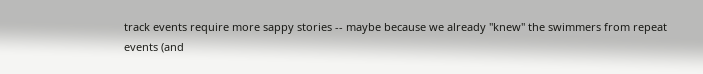track events require more sappy stories -- maybe because we already "knew" the swimmers from repeat events (and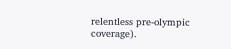relentless pre-olympic coverage).